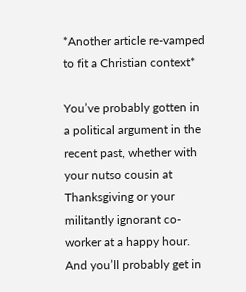*Another article re-vamped to fit a Christian context*

You’ve probably gotten in a political argument in the recent past, whether with your nutso cousin at Thanksgiving or your militantly ignorant co-worker at a happy hour. And you’ll probably get in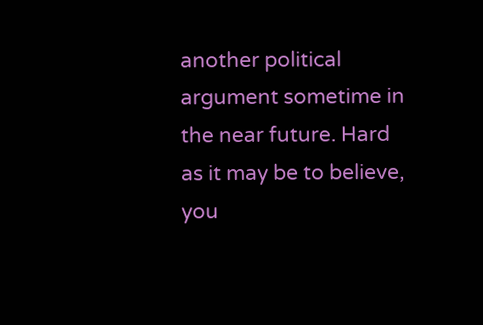another political argument sometime in the near future. Hard as it may be to believe, you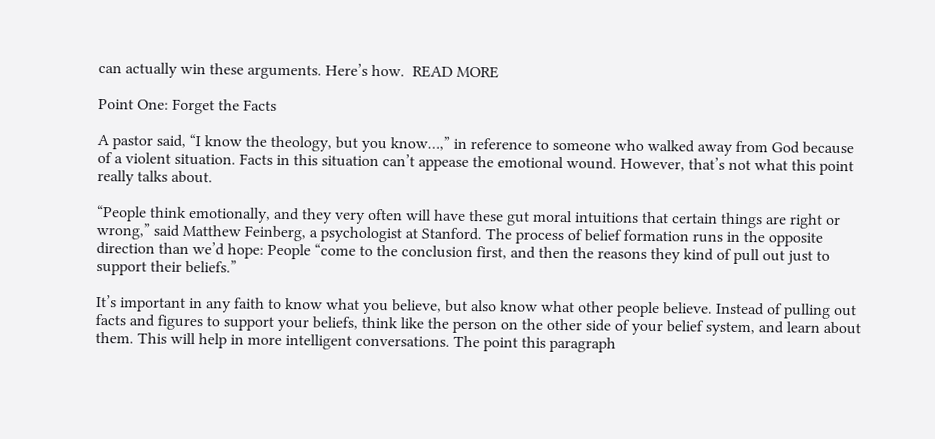can actually win these arguments. Here’s how.  READ MORE

Point One: Forget the Facts

A pastor said, “I know the theology, but you know…,” in reference to someone who walked away from God because of a violent situation. Facts in this situation can’t appease the emotional wound. However, that’s not what this point really talks about.

“People think emotionally, and they very often will have these gut moral intuitions that certain things are right or wrong,” said Matthew Feinberg, a psychologist at Stanford. The process of belief formation runs in the opposite direction than we’d hope: People “come to the conclusion first, and then the reasons they kind of pull out just to support their beliefs.”

It’s important in any faith to know what you believe, but also know what other people believe. Instead of pulling out facts and figures to support your beliefs, think like the person on the other side of your belief system, and learn about them. This will help in more intelligent conversations. The point this paragraph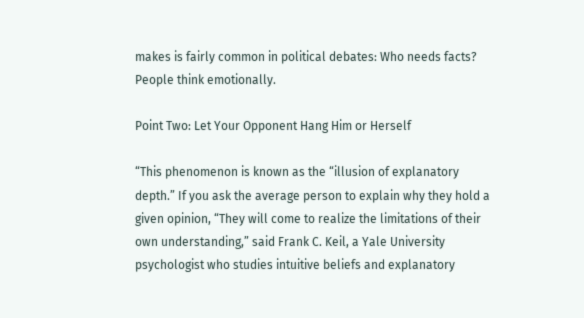makes is fairly common in political debates: Who needs facts? People think emotionally.

Point Two: Let Your Opponent Hang Him or Herself

“This phenomenon is known as the “illusion of explanatory depth.” If you ask the average person to explain why they hold a given opinion, “They will come to realize the limitations of their own understanding,” said Frank C. Keil, a Yale University psychologist who studies intuitive beliefs and explanatory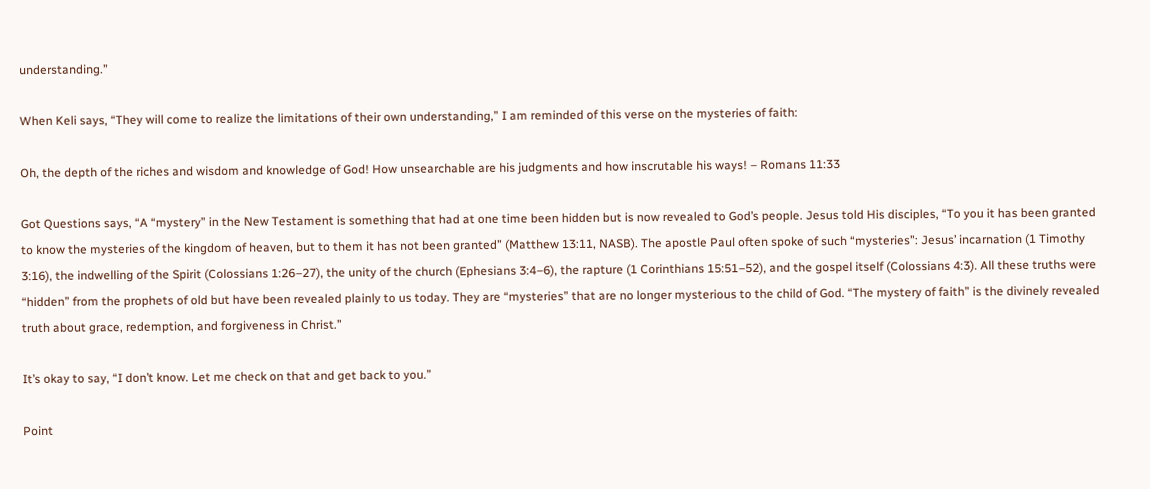understanding.”

When Keli says, “They will come to realize the limitations of their own understanding,” I am reminded of this verse on the mysteries of faith:

Oh, the depth of the riches and wisdom and knowledge of God! How unsearchable are his judgments and how inscrutable his ways! – Romans 11:33

Got Questions says, “A “mystery” in the New Testament is something that had at one time been hidden but is now revealed to God’s people. Jesus told His disciples, “To you it has been granted to know the mysteries of the kingdom of heaven, but to them it has not been granted” (Matthew 13:11, NASB). The apostle Paul often spoke of such “mysteries”: Jesus’ incarnation (1 Timothy 3:16), the indwelling of the Spirit (Colossians 1:26–27), the unity of the church (Ephesians 3:4–6), the rapture (1 Corinthians 15:51–52), and the gospel itself (Colossians 4:3). All these truths were “hidden” from the prophets of old but have been revealed plainly to us today. They are “mysteries” that are no longer mysterious to the child of God. “The mystery of faith” is the divinely revealed truth about grace, redemption, and forgiveness in Christ.”

It’s okay to say, “I don’t know. Let me check on that and get back to you.”

Point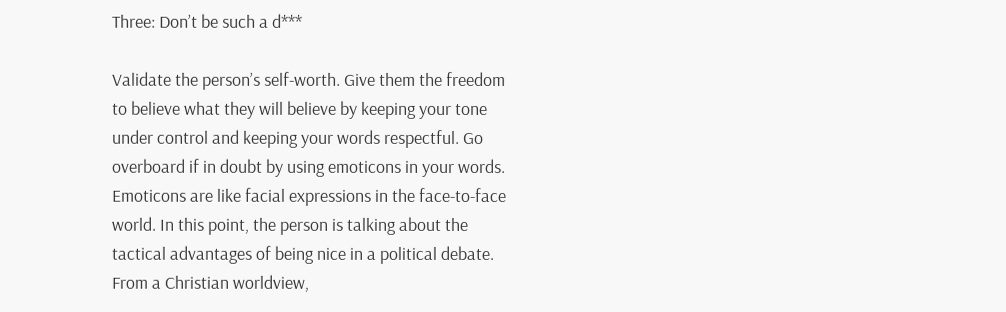Three: Don’t be such a d***

Validate the person’s self-worth. Give them the freedom to believe what they will believe by keeping your tone under control and keeping your words respectful. Go overboard if in doubt by using emoticons in your words. Emoticons are like facial expressions in the face-to-face world. In this point, the person is talking about the tactical advantages of being nice in a political debate. From a Christian worldview,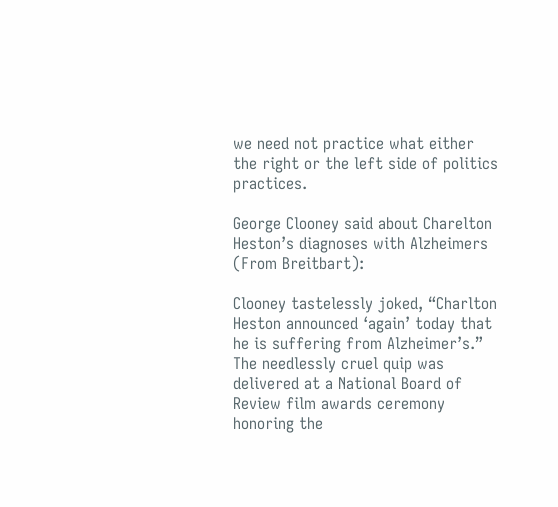we need not practice what either the right or the left side of politics practices.

George Clooney said about Charelton Heston’s diagnoses with Alzheimers (From Breitbart):

Clooney tastelessly joked, “Charlton Heston announced ‘again’ today that he is suffering from Alzheimer’s.” The needlessly cruel quip was delivered at a National Board of Review film awards ceremony honoring the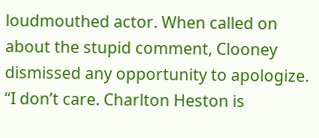loudmouthed actor. When called on about the stupid comment, Clooney dismissed any opportunity to apologize. “I don’t care. Charlton Heston is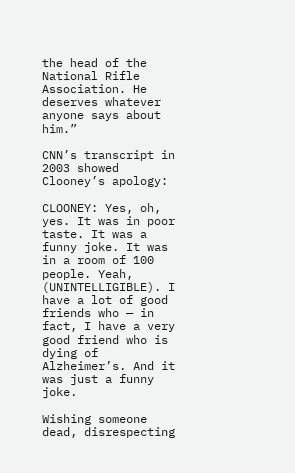the head of the National Rifle Association. He deserves whatever anyone says about him.”

CNN’s transcript in 2003 showed Clooney’s apology:

CLOONEY: Yes, oh, yes. It was in poor taste. It was a funny joke. It was in a room of 100 people. Yeah, (UNINTELLIGIBLE). I have a lot of good friends who — in fact, I have a very good friend who is dying of Alzheimer’s. And it was just a funny joke.

Wishing someone dead, disrespecting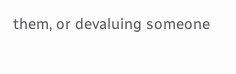them, or devaluing someone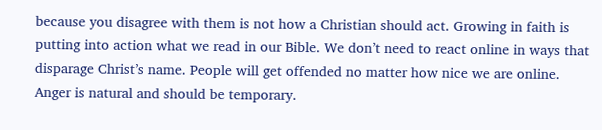because you disagree with them is not how a Christian should act. Growing in faith is putting into action what we read in our Bible. We don’t need to react online in ways that disparage Christ’s name. People will get offended no matter how nice we are online. Anger is natural and should be temporary.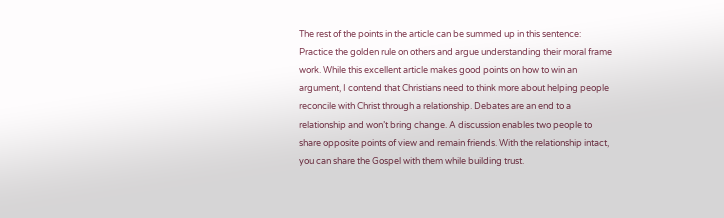The rest of the points in the article can be summed up in this sentence: Practice the golden rule on others and argue understanding their moral frame work. While this excellent article makes good points on how to win an argument, I contend that Christians need to think more about helping people reconcile with Christ through a relationship. Debates are an end to a relationship and won’t bring change. A discussion enables two people to share opposite points of view and remain friends. With the relationship intact, you can share the Gospel with them while building trust.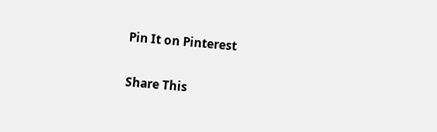Pin It on Pinterest

Share This